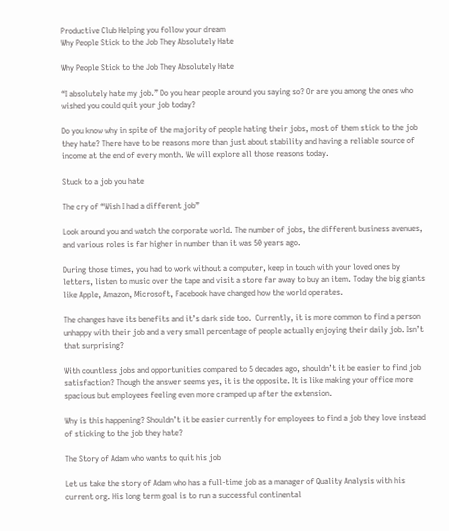Productive Club Helping you follow your dream
Why People Stick to the Job They Absolutely Hate

Why People Stick to the Job They Absolutely Hate

“I absolutely hate my job.” Do you hear people around you saying so? Or are you among the ones who wished you could quit your job today?

Do you know why in spite of the majority of people hating their jobs, most of them stick to the job they hate? There have to be reasons more than just about stability and having a reliable source of income at the end of every month. We will explore all those reasons today.

Stuck to a job you hate

The cry of “Wish I had a different job”

Look around you and watch the corporate world. The number of jobs, the different business avenues, and various roles is far higher in number than it was 50 years ago.

During those times, you had to work without a computer, keep in touch with your loved ones by letters, listen to music over the tape and visit a store far away to buy an item. Today the big giants like Apple, Amazon, Microsoft, Facebook have changed how the world operates.

The changes have its benefits and it’s dark side too.  Currently, it is more common to find a person unhappy with their job and a very small percentage of people actually enjoying their daily job. Isn’t that surprising?

With countless jobs and opportunities compared to 5 decades ago, shouldn’t it be easier to find job satisfaction? Though the answer seems yes, it is the opposite. It is like making your office more spacious but employees feeling even more cramped up after the extension.

Why is this happening? Shouldn’t it be easier currently for employees to find a job they love instead of sticking to the job they hate?

The Story of Adam who wants to quit his job

Let us take the story of Adam who has a full-time job as a manager of Quality Analysis with his current org. His long term goal is to run a successful continental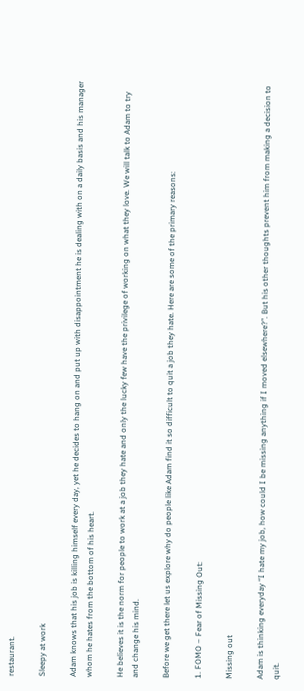restaurant.

Sleepy at work

Adam knows that his job is killing himself every day, yet he decides to hang on and put up with disappointment he is dealing with on a daily basis and his manager whom he hates from the bottom of his heart.

He believes it is the norm for people to work at a job they hate and only the lucky few have the privilege of working on what they love. We will talk to Adam to try and change his mind.

Before we get there let us explore why do people like Adam find it so difficult to quit a job they hate. Here are some of the primary reasons:

1. FOMO – Fear of Missing Out:

Missing out

Adam is thinking everyday “I hate my job, how could I be missing anything if I moved elsewhere?”. But his other thoughts prevent him from making a decision to quit.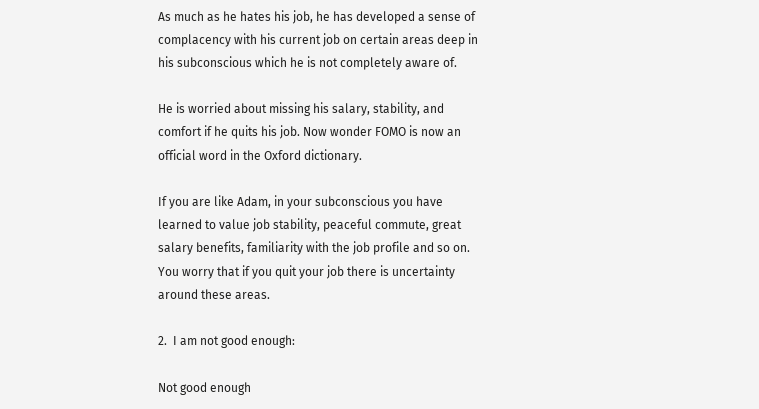As much as he hates his job, he has developed a sense of complacency with his current job on certain areas deep in his subconscious which he is not completely aware of.

He is worried about missing his salary, stability, and comfort if he quits his job. Now wonder FOMO is now an official word in the Oxford dictionary.

If you are like Adam, in your subconscious you have learned to value job stability, peaceful commute, great salary benefits, familiarity with the job profile and so on. You worry that if you quit your job there is uncertainty around these areas.

2.  I am not good enough:

Not good enough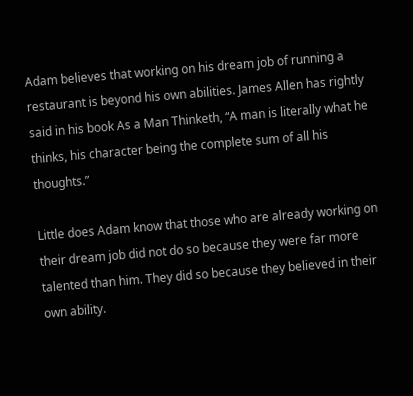Adam believes that working on his dream job of running a restaurant is beyond his own abilities. James Allen has rightly said in his book As a Man Thinketh, “A man is literally what he thinks, his character being the complete sum of all his thoughts.”

Little does Adam know that those who are already working on their dream job did not do so because they were far more talented than him. They did so because they believed in their own ability.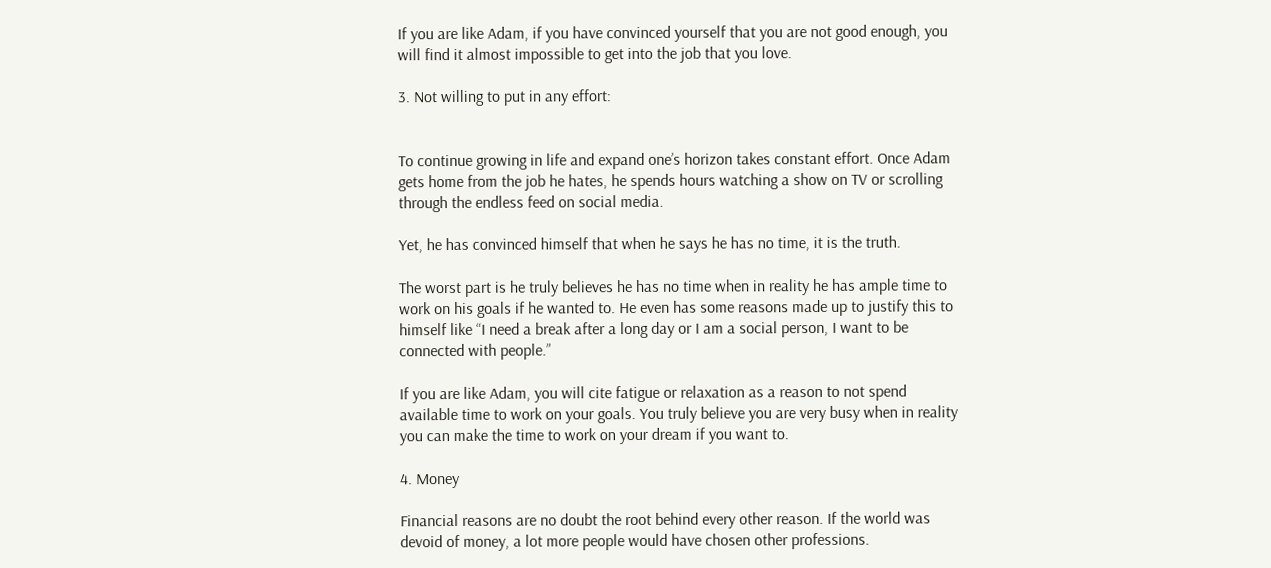If you are like Adam, if you have convinced yourself that you are not good enough, you will find it almost impossible to get into the job that you love.

3. Not willing to put in any effort:


To continue growing in life and expand one’s horizon takes constant effort. Once Adam gets home from the job he hates, he spends hours watching a show on TV or scrolling through the endless feed on social media.

Yet, he has convinced himself that when he says he has no time, it is the truth.

The worst part is he truly believes he has no time when in reality he has ample time to work on his goals if he wanted to. He even has some reasons made up to justify this to himself like “I need a break after a long day or I am a social person, I want to be connected with people.”

If you are like Adam, you will cite fatigue or relaxation as a reason to not spend available time to work on your goals. You truly believe you are very busy when in reality you can make the time to work on your dream if you want to.

4. Money

Financial reasons are no doubt the root behind every other reason. If the world was devoid of money, a lot more people would have chosen other professions.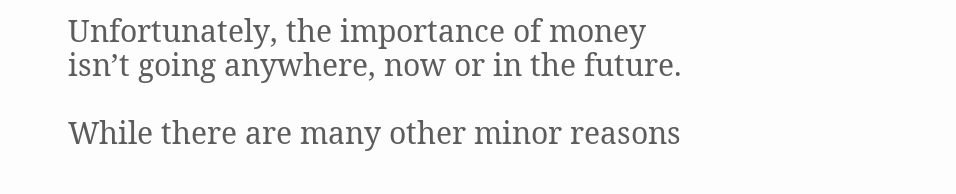Unfortunately, the importance of money isn’t going anywhere, now or in the future.

While there are many other minor reasons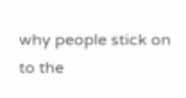why people stick on to the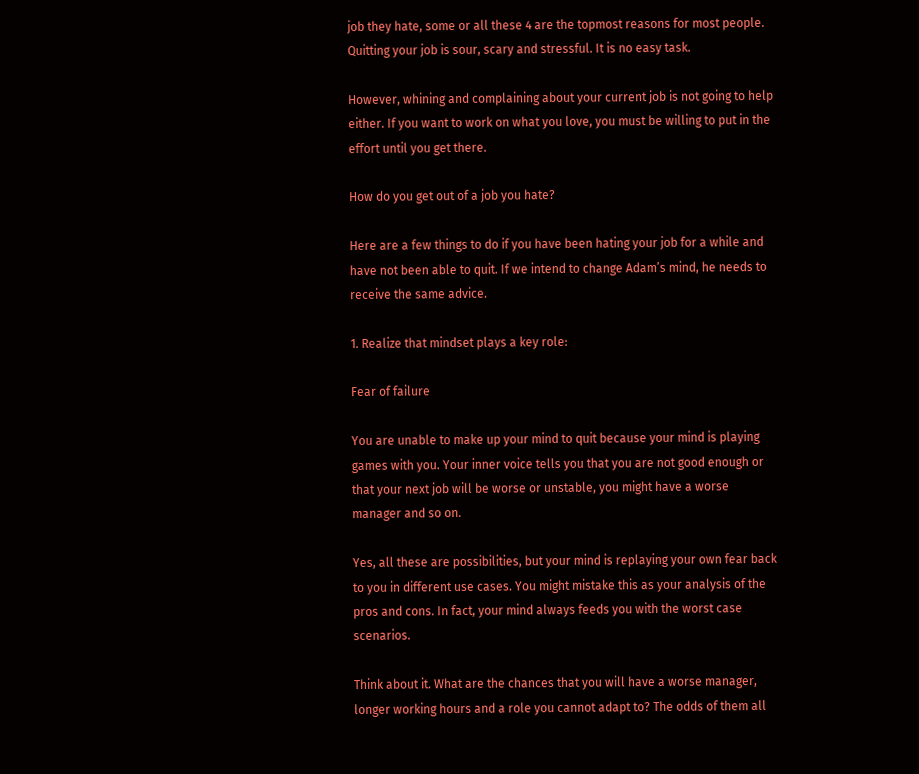job they hate, some or all these 4 are the topmost reasons for most people. Quitting your job is sour, scary and stressful. It is no easy task.

However, whining and complaining about your current job is not going to help either. If you want to work on what you love, you must be willing to put in the effort until you get there.

How do you get out of a job you hate?

Here are a few things to do if you have been hating your job for a while and have not been able to quit. If we intend to change Adam’s mind, he needs to receive the same advice.

1. Realize that mindset plays a key role:

Fear of failure

You are unable to make up your mind to quit because your mind is playing games with you. Your inner voice tells you that you are not good enough or that your next job will be worse or unstable, you might have a worse manager and so on.

Yes, all these are possibilities, but your mind is replaying your own fear back to you in different use cases. You might mistake this as your analysis of the pros and cons. In fact, your mind always feeds you with the worst case scenarios.

Think about it. What are the chances that you will have a worse manager, longer working hours and a role you cannot adapt to? The odds of them all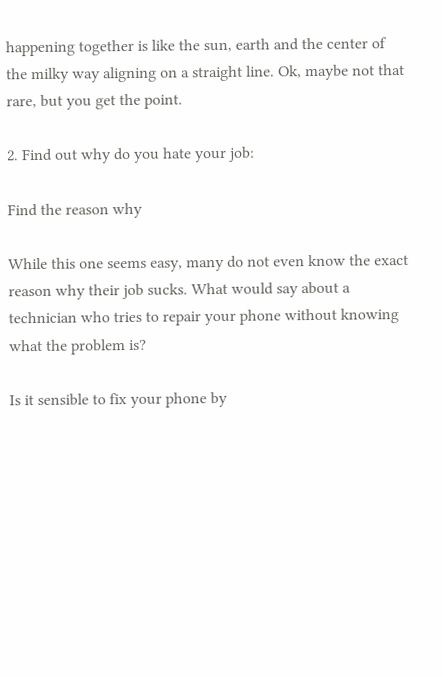happening together is like the sun, earth and the center of the milky way aligning on a straight line. Ok, maybe not that rare, but you get the point.

2. Find out why do you hate your job:

Find the reason why

While this one seems easy, many do not even know the exact reason why their job sucks. What would say about a technician who tries to repair your phone without knowing what the problem is?

Is it sensible to fix your phone by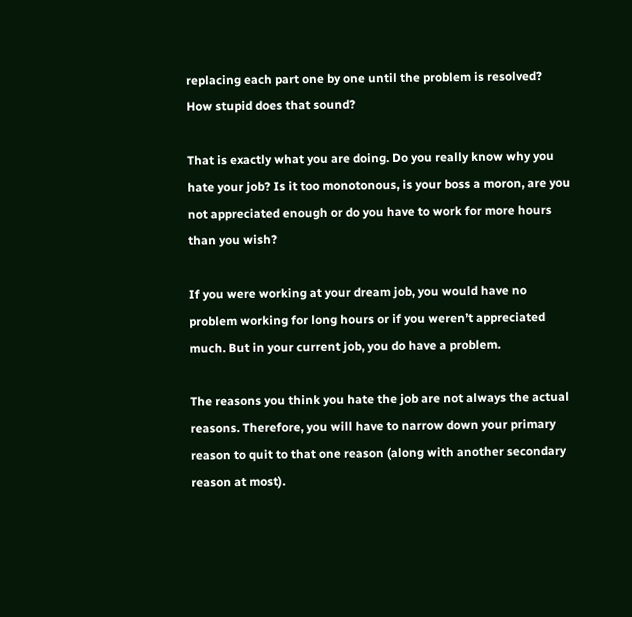replacing each part one by one until the problem is resolved? How stupid does that sound?

That is exactly what you are doing. Do you really know why you hate your job? Is it too monotonous, is your boss a moron, are you not appreciated enough or do you have to work for more hours than you wish?

If you were working at your dream job, you would have no problem working for long hours or if you weren’t appreciated much. But in your current job, you do have a problem.

The reasons you think you hate the job are not always the actual reasons. Therefore, you will have to narrow down your primary reason to quit to that one reason (along with another secondary reason at most).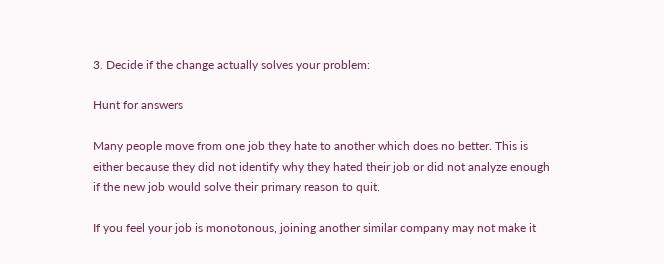3. Decide if the change actually solves your problem:

Hunt for answers

Many people move from one job they hate to another which does no better. This is either because they did not identify why they hated their job or did not analyze enough if the new job would solve their primary reason to quit.

If you feel your job is monotonous, joining another similar company may not make it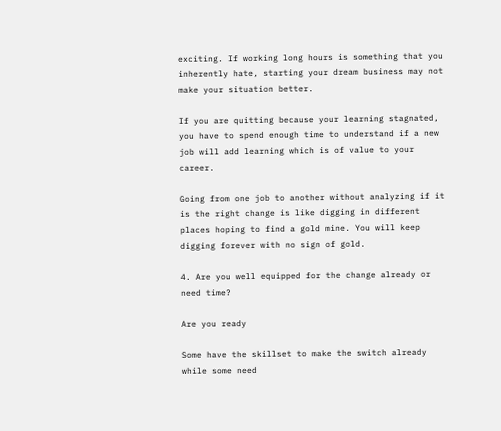exciting. If working long hours is something that you inherently hate, starting your dream business may not make your situation better.

If you are quitting because your learning stagnated, you have to spend enough time to understand if a new job will add learning which is of value to your career.

Going from one job to another without analyzing if it is the right change is like digging in different places hoping to find a gold mine. You will keep digging forever with no sign of gold.

4. Are you well equipped for the change already or need time?

Are you ready

Some have the skillset to make the switch already while some need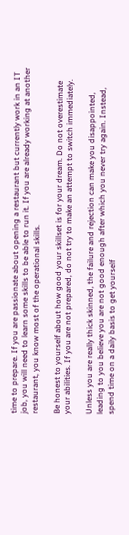time to prepare. If you are passionate about opening a restaurant but currently work in an IT job, you will need to learn some skills to be able to run it. If you are already working at another restaurant, you know most of the operational skills.

Be honest to yourself about how good your skillset is for your dream. Do not overestimate your abilities. If you are not prepared, do not try to make an attempt to switch immediately.

Unless you are really thick skinned, the failure and rejection can make you disappointed, leading to you believe you are not good enough after which you never try again. Instead, spend time on a daily basis to get yourself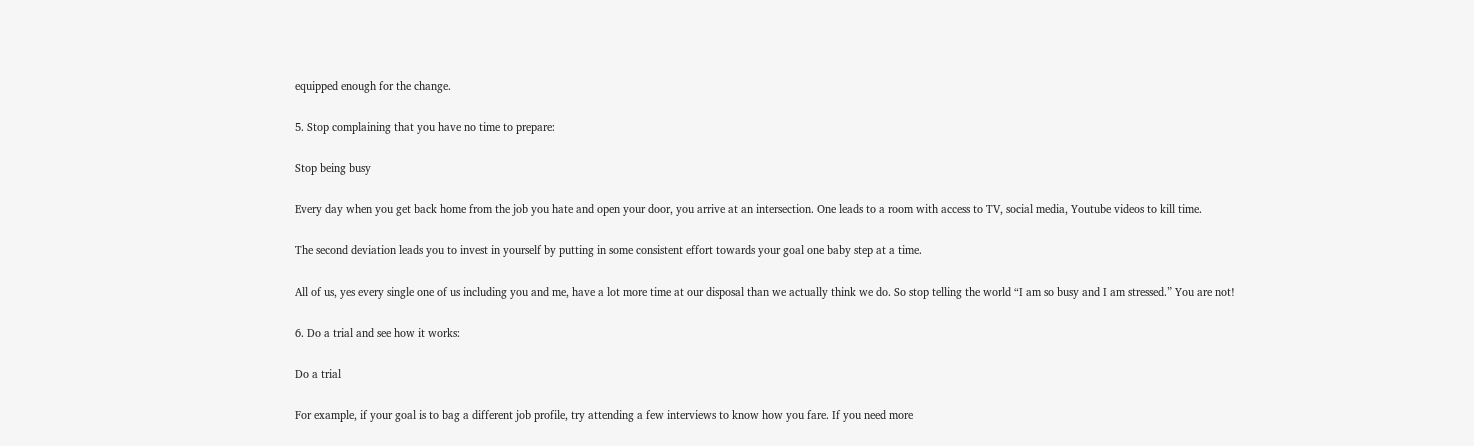equipped enough for the change.

5. Stop complaining that you have no time to prepare:

Stop being busy

Every day when you get back home from the job you hate and open your door, you arrive at an intersection. One leads to a room with access to TV, social media, Youtube videos to kill time.

The second deviation leads you to invest in yourself by putting in some consistent effort towards your goal one baby step at a time.

All of us, yes every single one of us including you and me, have a lot more time at our disposal than we actually think we do. So stop telling the world “I am so busy and I am stressed.” You are not!

6. Do a trial and see how it works:

Do a trial

For example, if your goal is to bag a different job profile, try attending a few interviews to know how you fare. If you need more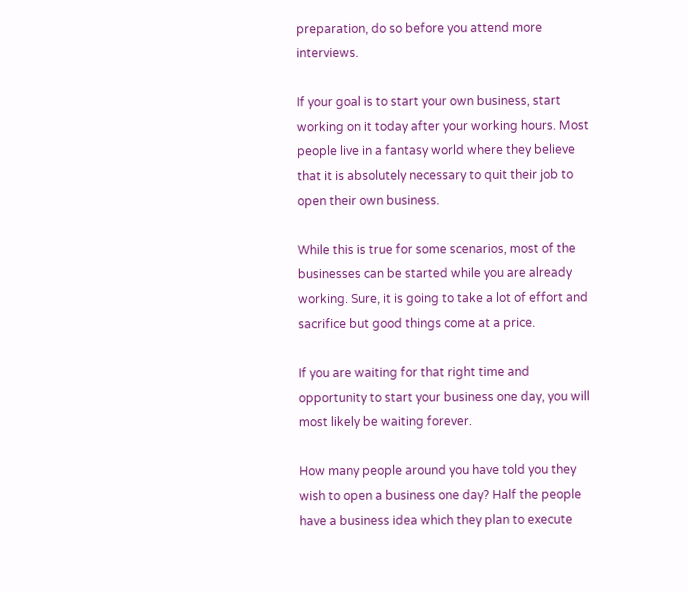preparation, do so before you attend more interviews.

If your goal is to start your own business, start working on it today after your working hours. Most people live in a fantasy world where they believe that it is absolutely necessary to quit their job to open their own business.

While this is true for some scenarios, most of the businesses can be started while you are already working. Sure, it is going to take a lot of effort and sacrifice but good things come at a price.

If you are waiting for that right time and opportunity to start your business one day, you will most likely be waiting forever.

How many people around you have told you they wish to open a business one day? Half the people have a business idea which they plan to execute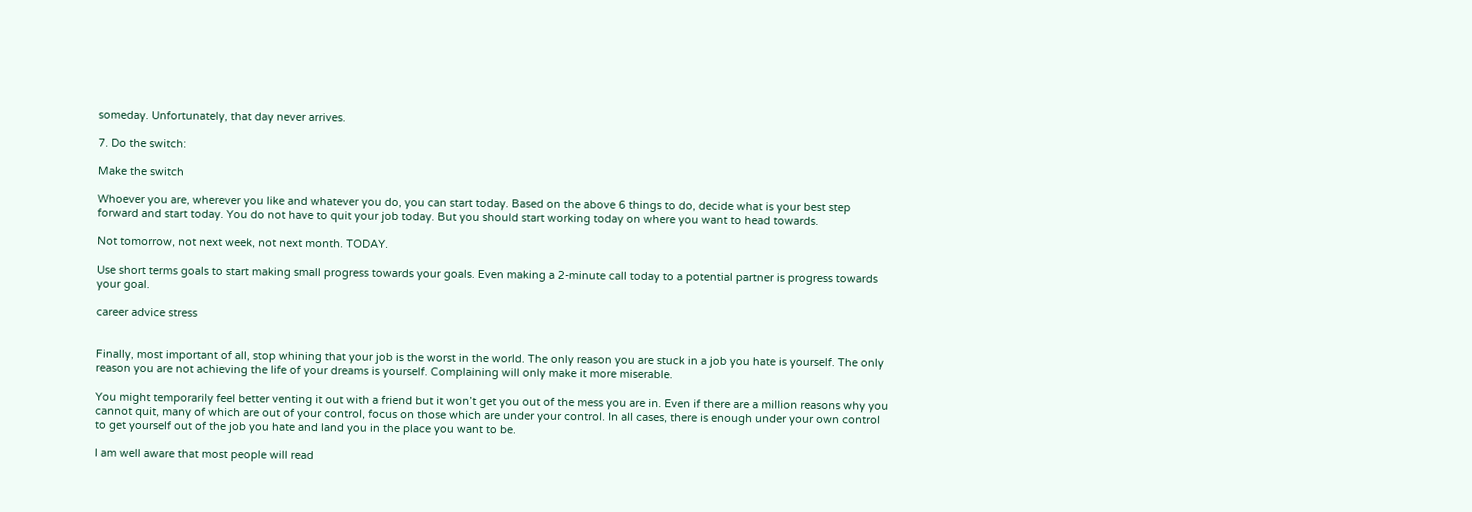someday. Unfortunately, that day never arrives.

7. Do the switch:

Make the switch

Whoever you are, wherever you like and whatever you do, you can start today. Based on the above 6 things to do, decide what is your best step forward and start today. You do not have to quit your job today. But you should start working today on where you want to head towards.

Not tomorrow, not next week, not next month. TODAY.

Use short terms goals to start making small progress towards your goals. Even making a 2-minute call today to a potential partner is progress towards your goal.

career advice stress


Finally, most important of all, stop whining that your job is the worst in the world. The only reason you are stuck in a job you hate is yourself. The only reason you are not achieving the life of your dreams is yourself. Complaining will only make it more miserable.

You might temporarily feel better venting it out with a friend but it won’t get you out of the mess you are in. Even if there are a million reasons why you cannot quit, many of which are out of your control, focus on those which are under your control. In all cases, there is enough under your own control to get yourself out of the job you hate and land you in the place you want to be.

I am well aware that most people will read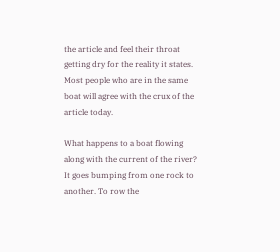the article and feel their throat getting dry for the reality it states. Most people who are in the same boat will agree with the crux of the article today.

What happens to a boat flowing along with the current of the river? It goes bumping from one rock to another. To row the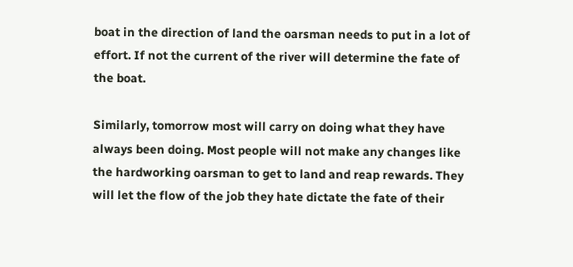boat in the direction of land the oarsman needs to put in a lot of effort. If not the current of the river will determine the fate of the boat.

Similarly, tomorrow most will carry on doing what they have always been doing. Most people will not make any changes like the hardworking oarsman to get to land and reap rewards. They will let the flow of the job they hate dictate the fate of their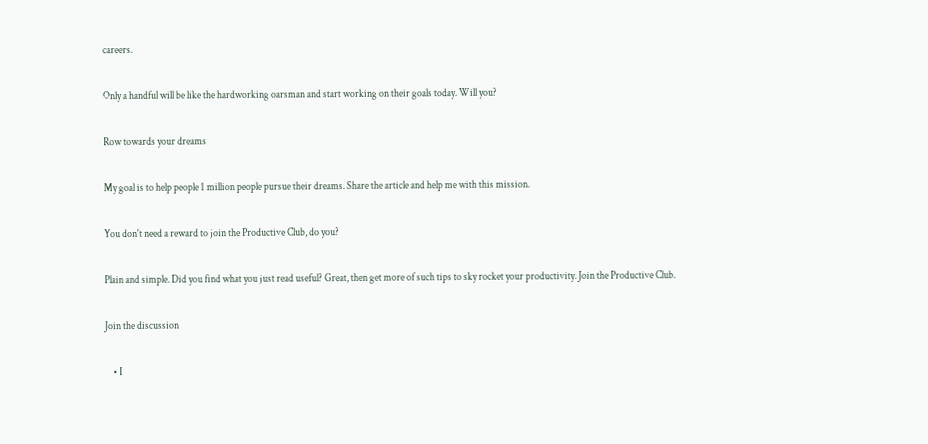careers.

Only a handful will be like the hardworking oarsman and start working on their goals today. Will you?

Row towards your dreams

My goal is to help people 1 million people pursue their dreams. Share the article and help me with this mission.

You don't need a reward to join the Productive Club, do you?

Plain and simple. Did you find what you just read useful? Great, then get more of such tips to sky rocket your productivity. Join the Productive Club.

Join the discussion

    • I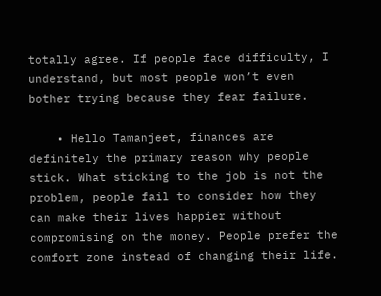totally agree. If people face difficulty, I understand, but most people won’t even bother trying because they fear failure.

    • Hello Tamanjeet, finances are definitely the primary reason why people stick. What sticking to the job is not the problem, people fail to consider how they can make their lives happier without compromising on the money. People prefer the comfort zone instead of changing their life.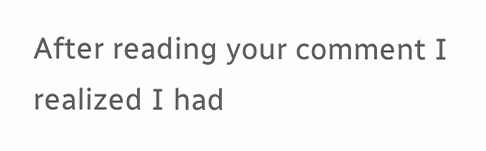After reading your comment I realized I had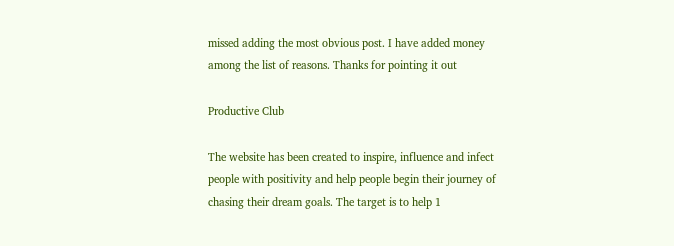missed adding the most obvious post. I have added money among the list of reasons. Thanks for pointing it out

Productive Club

The website has been created to inspire, influence and infect people with positivity and help people begin their journey of chasing their dream goals. The target is to help 1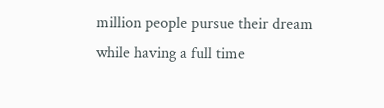million people pursue their dream while having a full time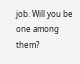job. Will you be one among them?